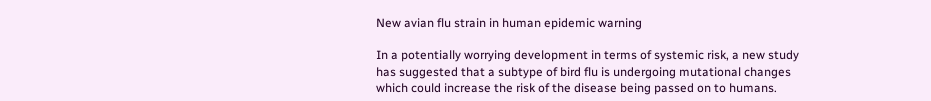New avian flu strain in human epidemic warning

In a potentially worrying development in terms of systemic risk, a new study has suggested that a subtype of bird flu is undergoing mutational changes which could increase the risk of the disease being passed on to humans.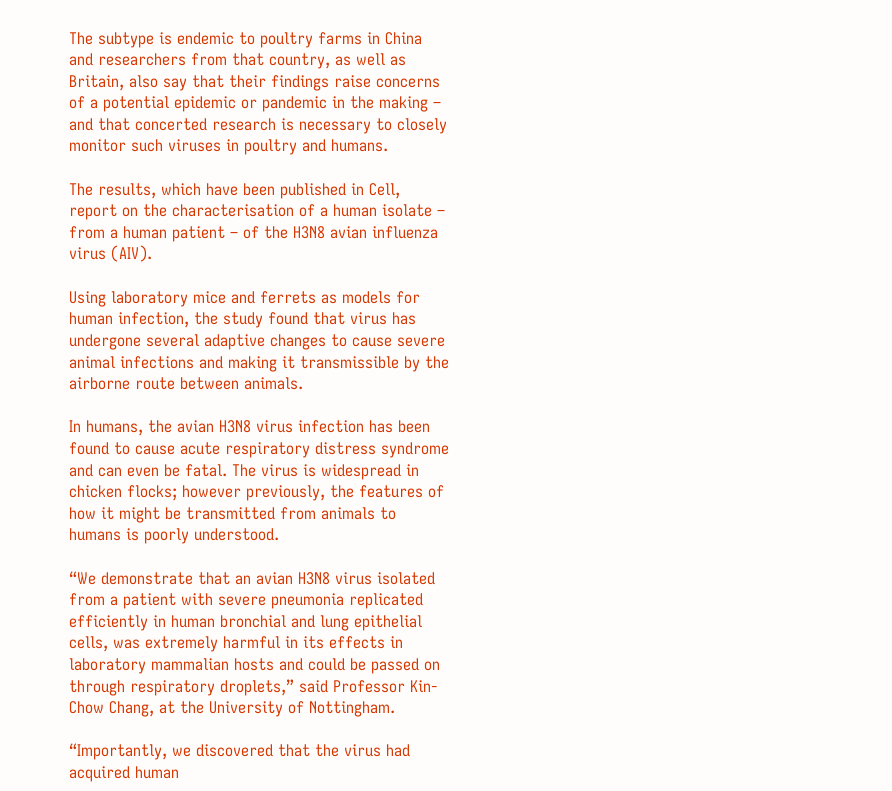The subtype is endemic to poultry farms in China and researchers from that country, as well as Britain, also say that their findings raise concerns of a potential epidemic or pandemic in the making – and that concerted research is necessary to closely monitor such viruses in poultry and humans.

The results, which have been published in Cell, report on the characterisation of a human isolate – from a human patient – of the H3N8 avian influenza virus (AIV).

Using laboratory mice and ferrets as models for human infection, the study found that virus has undergone several adaptive changes to cause severe animal infections and making it transmissible by the airborne route between animals.

In humans, the avian H3N8 virus infection has been found to cause acute respiratory distress syndrome and can even be fatal. The virus is widespread in chicken flocks; however previously, the features of how it might be transmitted from animals to humans is poorly understood.

“We demonstrate that an avian H3N8 virus isolated from a patient with severe pneumonia replicated efficiently in human bronchial and lung epithelial cells, was extremely harmful in its effects in laboratory mammalian hosts and could be passed on through respiratory droplets,” said Professor Kin-Chow Chang, at the University of Nottingham.

“Importantly, we discovered that the virus had acquired human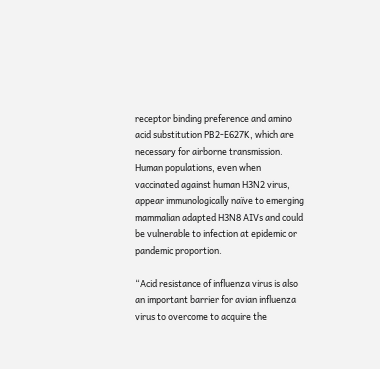receptor binding preference and amino acid substitution PB2-E627K, which are necessary for airborne transmission. Human populations, even when vaccinated against human H3N2 virus, appear immunologically naïve to emerging mammalian adapted H3N8 AIVs and could be vulnerable to infection at epidemic or pandemic proportion.

“Acid resistance of influenza virus is also an important barrier for avian influenza virus to overcome to acquire the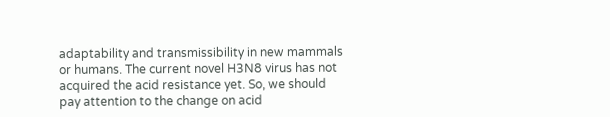adaptability and transmissibility in new mammals or humans. The current novel H3N8 virus has not acquired the acid resistance yet. So, we should pay attention to the change on acid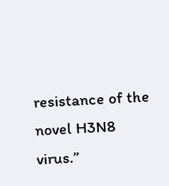resistance of the novel H3N8 virus.”